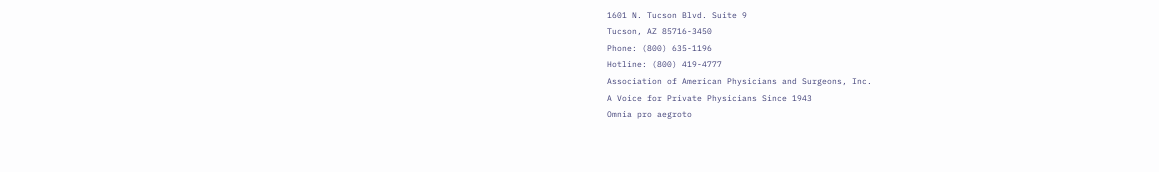1601 N. Tucson Blvd. Suite 9
Tucson, AZ 85716-3450
Phone: (800) 635-1196
Hotline: (800) 419-4777
Association of American Physicians and Surgeons, Inc.
A Voice for Private Physicians Since 1943
Omnia pro aegroto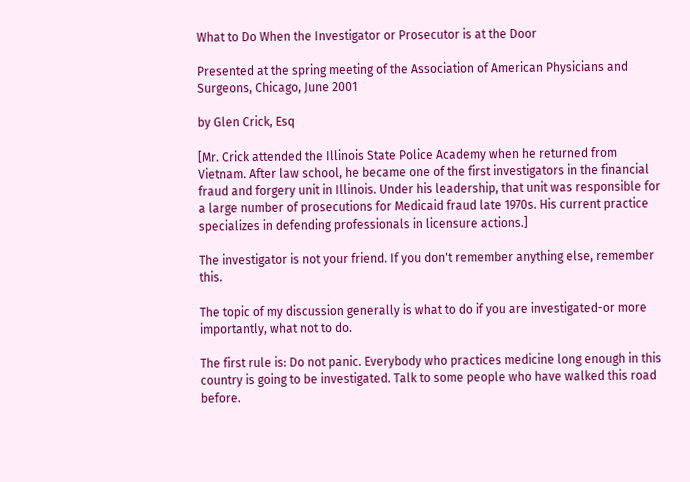What to Do When the Investigator or Prosecutor is at the Door

Presented at the spring meeting of the Association of American Physicians and Surgeons, Chicago, June 2001

by Glen Crick, Esq

[Mr. Crick attended the Illinois State Police Academy when he returned from Vietnam. After law school, he became one of the first investigators in the financial fraud and forgery unit in Illinois. Under his leadership, that unit was responsible for a large number of prosecutions for Medicaid fraud late 1970s. His current practice specializes in defending professionals in licensure actions.]

The investigator is not your friend. If you don't remember anything else, remember this.

The topic of my discussion generally is what to do if you are investigated-or more importantly, what not to do.

The first rule is: Do not panic. Everybody who practices medicine long enough in this country is going to be investigated. Talk to some people who have walked this road before.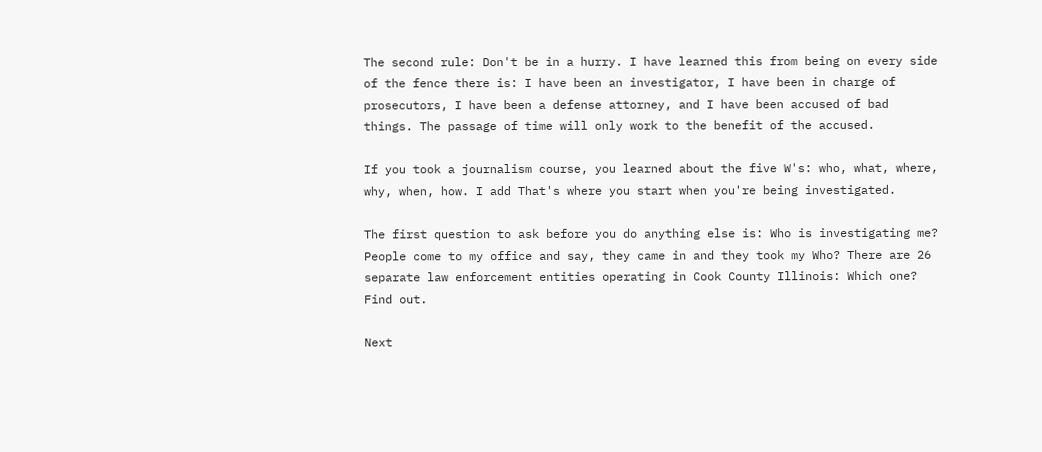The second rule: Don't be in a hurry. I have learned this from being on every side of the fence there is: I have been an investigator, I have been in charge of prosecutors, I have been a defense attorney, and I have been accused of bad things. The passage of time will only work to the benefit of the accused.

If you took a journalism course, you learned about the five W's: who, what, where, why, when, how. I add That's where you start when you're being investigated.

The first question to ask before you do anything else is: Who is investigating me? People come to my office and say, they came in and they took my Who? There are 26 separate law enforcement entities operating in Cook County Illinois: Which one? Find out.

Next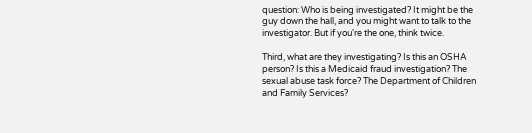question: Who is being investigated? It might be the guy down the hall, and you might want to talk to the investigator. But if you're the one, think twice.

Third, what are they investigating? Is this an OSHA person? Is this a Medicaid fraud investigation? The sexual abuse task force? The Department of Children and Family Services?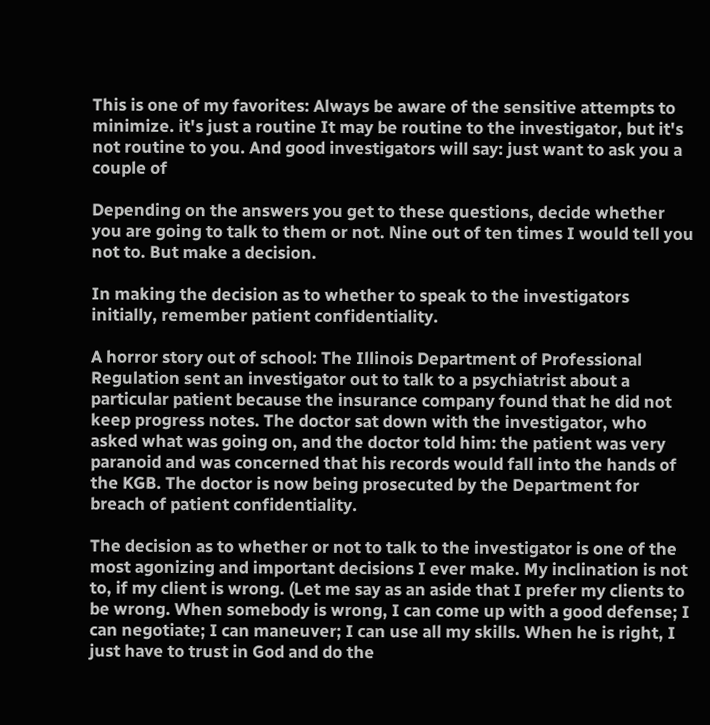This is one of my favorites: Always be aware of the sensitive attempts to minimize. it's just a routine It may be routine to the investigator, but it's not routine to you. And good investigators will say: just want to ask you a couple of

Depending on the answers you get to these questions, decide whether you are going to talk to them or not. Nine out of ten times I would tell you not to. But make a decision.

In making the decision as to whether to speak to the investigators initially, remember patient confidentiality.

A horror story out of school: The Illinois Department of Professional Regulation sent an investigator out to talk to a psychiatrist about a particular patient because the insurance company found that he did not keep progress notes. The doctor sat down with the investigator, who asked what was going on, and the doctor told him: the patient was very paranoid and was concerned that his records would fall into the hands of the KGB. The doctor is now being prosecuted by the Department for breach of patient confidentiality.

The decision as to whether or not to talk to the investigator is one of the most agonizing and important decisions I ever make. My inclination is not to, if my client is wrong. (Let me say as an aside that I prefer my clients to be wrong. When somebody is wrong, I can come up with a good defense; I can negotiate; I can maneuver; I can use all my skills. When he is right, I just have to trust in God and do the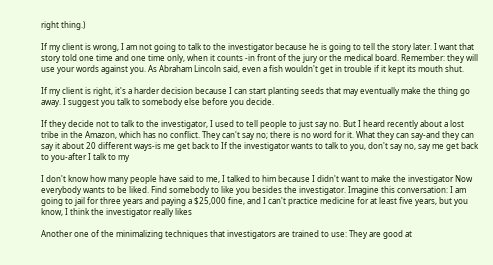right thing.)

If my client is wrong, I am not going to talk to the investigator because he is going to tell the story later. I want that story told one time and one time only, when it counts -in front of the jury or the medical board. Remember: they will use your words against you. As Abraham Lincoln said, even a fish wouldn't get in trouble if it kept its mouth shut.

If my client is right, it's a harder decision because I can start planting seeds that may eventually make the thing go away. I suggest you talk to somebody else before you decide.

If they decide not to talk to the investigator, I used to tell people to just say no. But I heard recently about a lost tribe in the Amazon, which has no conflict. They can't say no; there is no word for it. What they can say-and they can say it about 20 different ways-is me get back to If the investigator wants to talk to you, don't say no, say me get back to you-after I talk to my

I don't know how many people have said to me, I talked to him because I didn't want to make the investigator Now everybody wants to be liked. Find somebody to like you besides the investigator. Imagine this conversation: I am going to jail for three years and paying a $25,000 fine, and I can't practice medicine for at least five years, but you know, I think the investigator really likes

Another one of the minimalizing techniques that investigators are trained to use: They are good at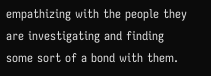empathizing with the people they are investigating and finding some sort of a bond with them.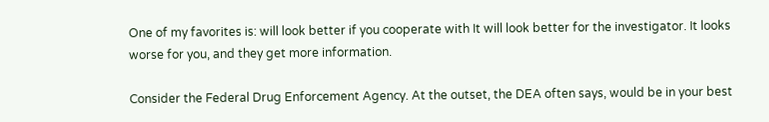One of my favorites is: will look better if you cooperate with It will look better for the investigator. It looks worse for you, and they get more information.

Consider the Federal Drug Enforcement Agency. At the outset, the DEA often says, would be in your best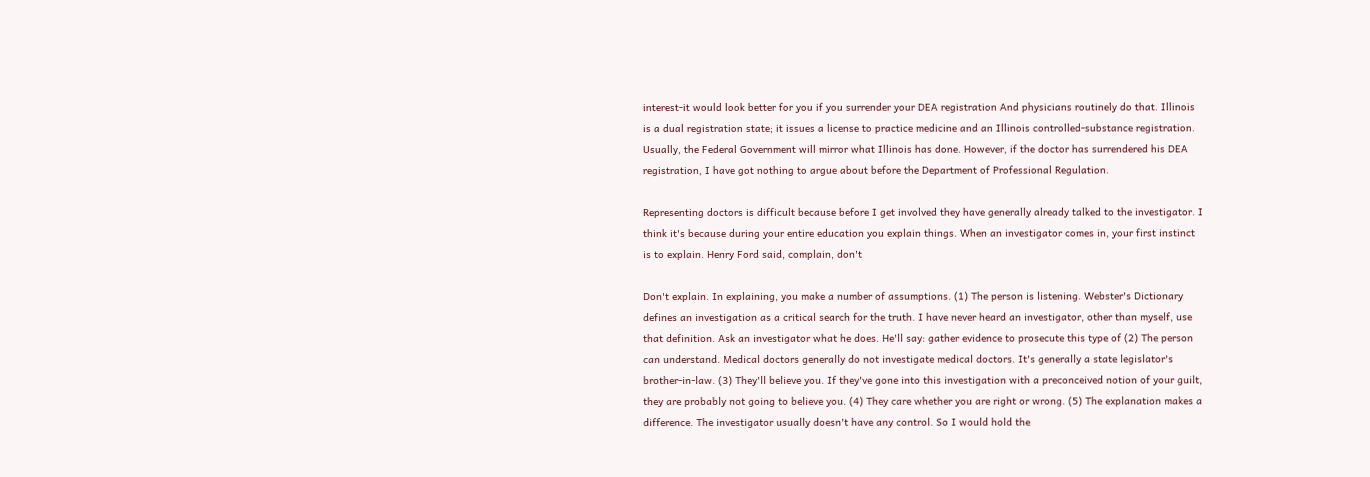interest-it would look better for you if you surrender your DEA registration And physicians routinely do that. Illinois is a dual registration state; it issues a license to practice medicine and an Illinois controlled-substance registration. Usually, the Federal Government will mirror what Illinois has done. However, if the doctor has surrendered his DEA registration, I have got nothing to argue about before the Department of Professional Regulation.

Representing doctors is difficult because before I get involved they have generally already talked to the investigator. I think it's because during your entire education you explain things. When an investigator comes in, your first instinct is to explain. Henry Ford said, complain, don't

Don't explain. In explaining, you make a number of assumptions. (1) The person is listening. Webster's Dictionary defines an investigation as a critical search for the truth. I have never heard an investigator, other than myself, use that definition. Ask an investigator what he does. He'll say: gather evidence to prosecute this type of (2) The person can understand. Medical doctors generally do not investigate medical doctors. It's generally a state legislator's brother-in-law. (3) They'll believe you. If they've gone into this investigation with a preconceived notion of your guilt, they are probably not going to believe you. (4) They care whether you are right or wrong. (5) The explanation makes a difference. The investigator usually doesn't have any control. So I would hold the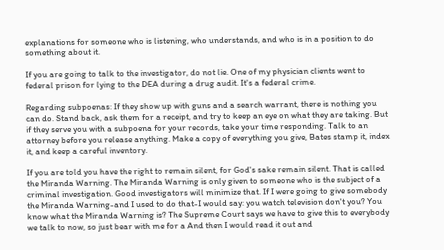explanations for someone who is listening, who understands, and who is in a position to do something about it.

If you are going to talk to the investigator, do not lie. One of my physician clients went to federal prison for lying to the DEA during a drug audit. It's a federal crime.

Regarding subpoenas: If they show up with guns and a search warrant, there is nothing you can do. Stand back, ask them for a receipt, and try to keep an eye on what they are taking. But if they serve you with a subpoena for your records, take your time responding. Talk to an attorney before you release anything. Make a copy of everything you give, Bates stamp it, index it, and keep a careful inventory.

If you are told you have the right to remain silent, for God's sake remain silent. That is called the Miranda Warning. The Miranda Warning is only given to someone who is the subject of a criminal investigation. Good investigators will minimize that. If I were going to give somebody the Miranda Warning-and I used to do that-I would say: you watch television don't you? You know what the Miranda Warning is? The Supreme Court says we have to give this to everybody we talk to now, so just bear with me for a And then I would read it out and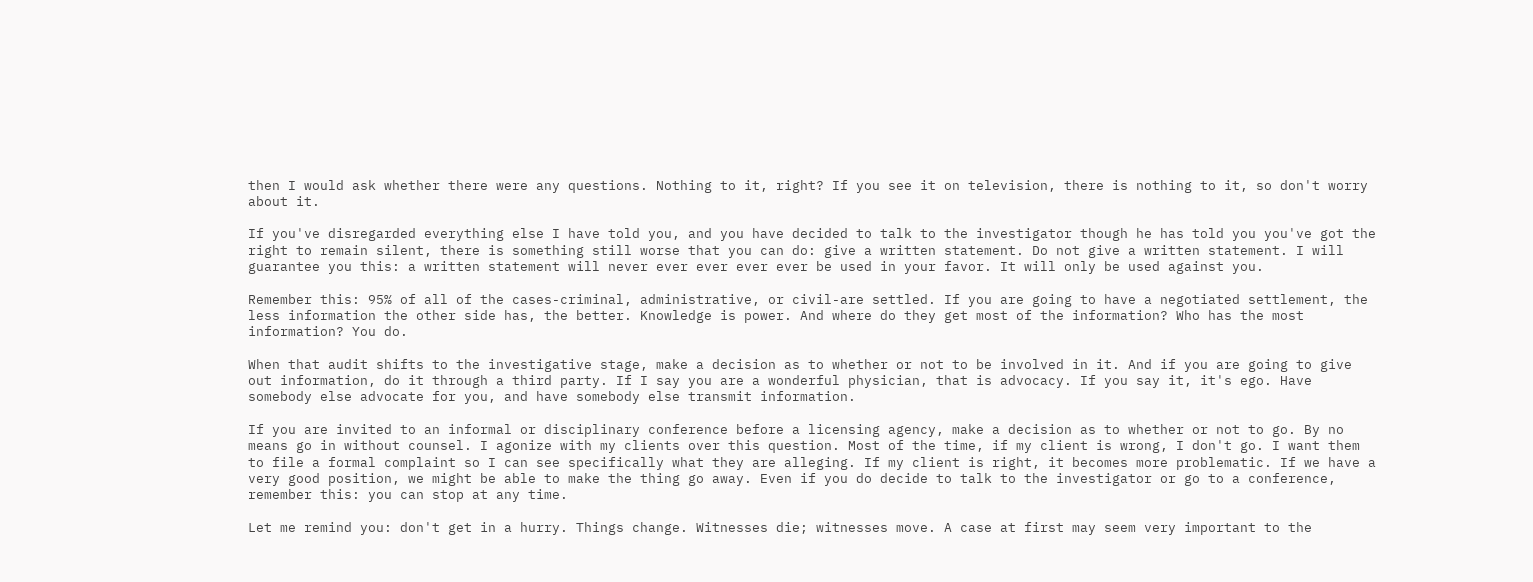then I would ask whether there were any questions. Nothing to it, right? If you see it on television, there is nothing to it, so don't worry about it.

If you've disregarded everything else I have told you, and you have decided to talk to the investigator though he has told you you've got the right to remain silent, there is something still worse that you can do: give a written statement. Do not give a written statement. I will guarantee you this: a written statement will never ever ever ever ever be used in your favor. It will only be used against you.

Remember this: 95% of all of the cases-criminal, administrative, or civil-are settled. If you are going to have a negotiated settlement, the less information the other side has, the better. Knowledge is power. And where do they get most of the information? Who has the most information? You do.

When that audit shifts to the investigative stage, make a decision as to whether or not to be involved in it. And if you are going to give out information, do it through a third party. If I say you are a wonderful physician, that is advocacy. If you say it, it's ego. Have somebody else advocate for you, and have somebody else transmit information.

If you are invited to an informal or disciplinary conference before a licensing agency, make a decision as to whether or not to go. By no means go in without counsel. I agonize with my clients over this question. Most of the time, if my client is wrong, I don't go. I want them to file a formal complaint so I can see specifically what they are alleging. If my client is right, it becomes more problematic. If we have a very good position, we might be able to make the thing go away. Even if you do decide to talk to the investigator or go to a conference, remember this: you can stop at any time.

Let me remind you: don't get in a hurry. Things change. Witnesses die; witnesses move. A case at first may seem very important to the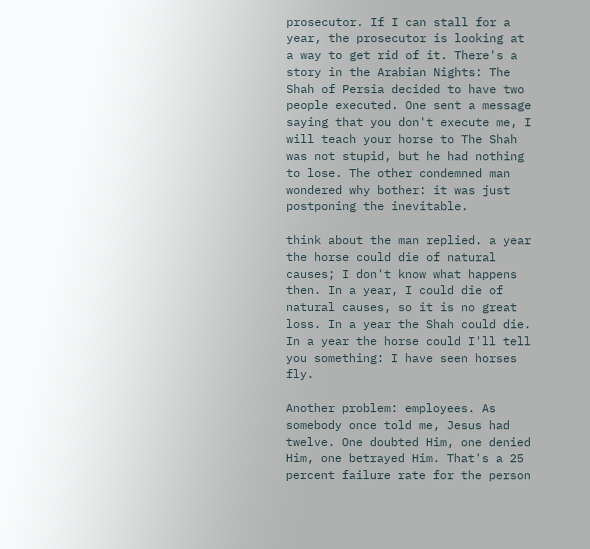prosecutor. If I can stall for a year, the prosecutor is looking at a way to get rid of it. There's a story in the Arabian Nights: The Shah of Persia decided to have two people executed. One sent a message saying that you don't execute me, I will teach your horse to The Shah was not stupid, but he had nothing to lose. The other condemned man wondered why bother: it was just postponing the inevitable.

think about the man replied. a year the horse could die of natural causes; I don't know what happens then. In a year, I could die of natural causes, so it is no great loss. In a year the Shah could die. In a year the horse could I'll tell you something: I have seen horses fly.

Another problem: employees. As somebody once told me, Jesus had twelve. One doubted Him, one denied Him, one betrayed Him. That's a 25 percent failure rate for the person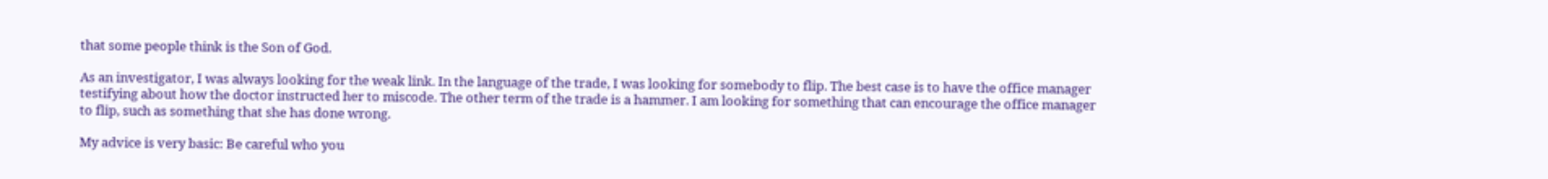that some people think is the Son of God.

As an investigator, I was always looking for the weak link. In the language of the trade, I was looking for somebody to flip. The best case is to have the office manager testifying about how the doctor instructed her to miscode. The other term of the trade is a hammer. I am looking for something that can encourage the office manager to flip, such as something that she has done wrong.

My advice is very basic: Be careful who you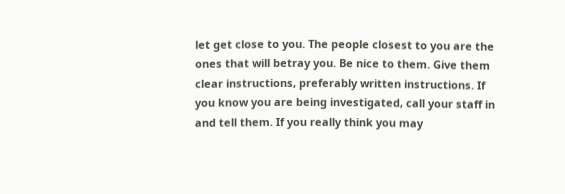let get close to you. The people closest to you are the ones that will betray you. Be nice to them. Give them clear instructions, preferably written instructions. If you know you are being investigated, call your staff in and tell them. If you really think you may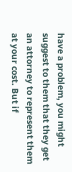have a problem, you might suggest to them that they get an attorney to represent them at your cost. But if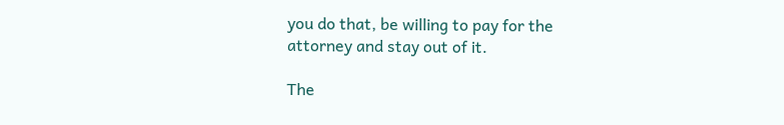you do that, be willing to pay for the attorney and stay out of it.

The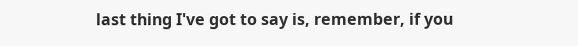last thing I've got to say is, remember, if you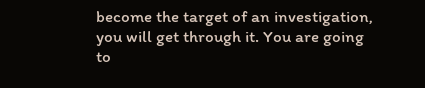become the target of an investigation, you will get through it. You are going to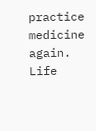practice medicine again. Life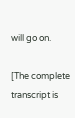will go on.

[The complete transcript is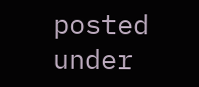posted under